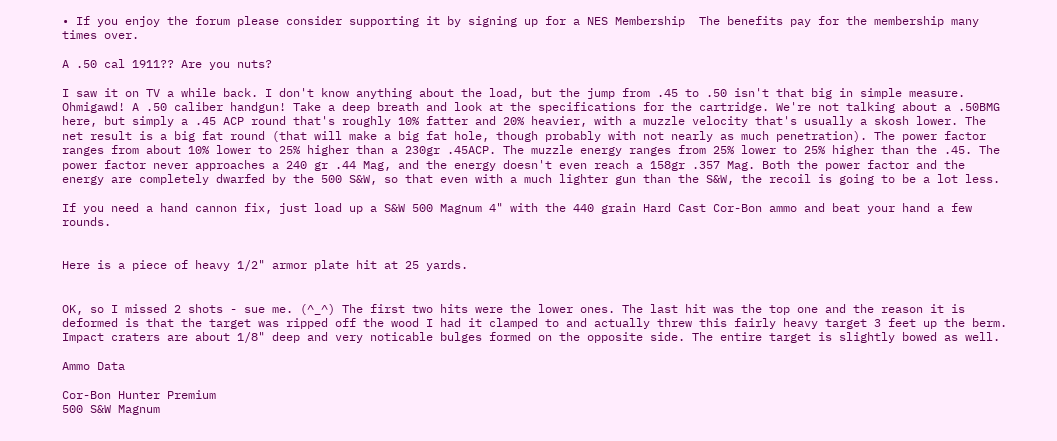• If you enjoy the forum please consider supporting it by signing up for a NES Membership  The benefits pay for the membership many times over.

A .50 cal 1911?? Are you nuts?

I saw it on TV a while back. I don't know anything about the load, but the jump from .45 to .50 isn't that big in simple measure.
Ohmigawd! A .50 caliber handgun! Take a deep breath and look at the specifications for the cartridge. We're not talking about a .50BMG here, but simply a .45 ACP round that's roughly 10% fatter and 20% heavier, with a muzzle velocity that's usually a skosh lower. The net result is a big fat round (that will make a big fat hole, though probably with not nearly as much penetration). The power factor ranges from about 10% lower to 25% higher than a 230gr .45ACP. The muzzle energy ranges from 25% lower to 25% higher than the .45. The power factor never approaches a 240 gr .44 Mag, and the energy doesn't even reach a 158gr .357 Mag. Both the power factor and the energy are completely dwarfed by the 500 S&W, so that even with a much lighter gun than the S&W, the recoil is going to be a lot less.

If you need a hand cannon fix, just load up a S&W 500 Magnum 4" with the 440 grain Hard Cast Cor-Bon ammo and beat your hand a few rounds.


Here is a piece of heavy 1/2" armor plate hit at 25 yards.


OK, so I missed 2 shots - sue me. (^_^) The first two hits were the lower ones. The last hit was the top one and the reason it is deformed is that the target was ripped off the wood I had it clamped to and actually threw this fairly heavy target 3 feet up the berm. Impact craters are about 1/8" deep and very noticable bulges formed on the opposite side. The entire target is slightly bowed as well.

Ammo Data

Cor-Bon Hunter Premium
500 S&W Magnum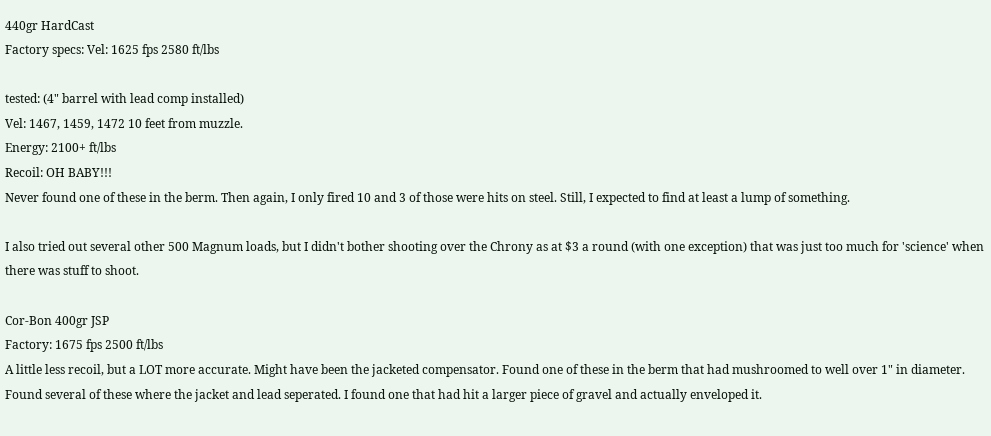440gr HardCast
Factory specs: Vel: 1625 fps 2580 ft/lbs

tested: (4" barrel with lead comp installed)
Vel: 1467, 1459, 1472 10 feet from muzzle.
Energy: 2100+ ft/lbs
Recoil: OH BABY!!!
Never found one of these in the berm. Then again, I only fired 10 and 3 of those were hits on steel. Still, I expected to find at least a lump of something.

I also tried out several other 500 Magnum loads, but I didn't bother shooting over the Chrony as at $3 a round (with one exception) that was just too much for 'science' when there was stuff to shoot.

Cor-Bon 400gr JSP
Factory: 1675 fps 2500 ft/lbs
A little less recoil, but a LOT more accurate. Might have been the jacketed compensator. Found one of these in the berm that had mushroomed to well over 1" in diameter. Found several of these where the jacket and lead seperated. I found one that had hit a larger piece of gravel and actually enveloped it.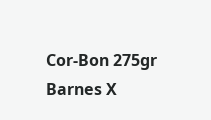Cor-Bon 275gr Barnes X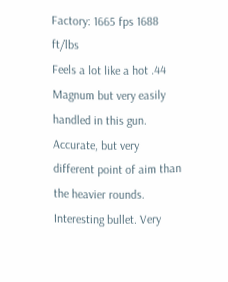Factory: 1665 fps 1688 ft/lbs
Feels a lot like a hot .44 Magnum but very easily handled in this gun. Accurate, but very different point of aim than the heavier rounds. Interesting bullet. Very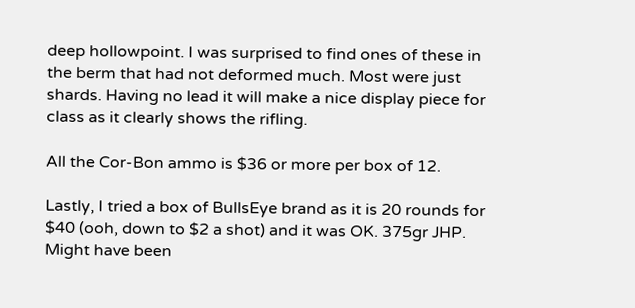deep hollowpoint. I was surprised to find ones of these in the berm that had not deformed much. Most were just shards. Having no lead it will make a nice display piece for class as it clearly shows the rifling.

All the Cor-Bon ammo is $36 or more per box of 12.

Lastly, I tried a box of BullsEye brand as it is 20 rounds for $40 (ooh, down to $2 a shot) and it was OK. 375gr JHP. Might have been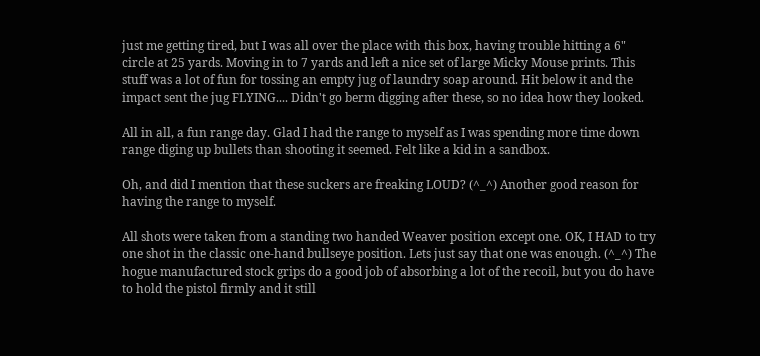just me getting tired, but I was all over the place with this box, having trouble hitting a 6" circle at 25 yards. Moving in to 7 yards and left a nice set of large Micky Mouse prints. This stuff was a lot of fun for tossing an empty jug of laundry soap around. Hit below it and the impact sent the jug FLYING.... Didn't go berm digging after these, so no idea how they looked.

All in all, a fun range day. Glad I had the range to myself as I was spending more time down range diging up bullets than shooting it seemed. Felt like a kid in a sandbox.

Oh, and did I mention that these suckers are freaking LOUD? (^_^) Another good reason for having the range to myself.

All shots were taken from a standing two handed Weaver position except one. OK, I HAD to try one shot in the classic one-hand bullseye position. Lets just say that one was enough. (^_^) The hogue manufactured stock grips do a good job of absorbing a lot of the recoil, but you do have to hold the pistol firmly and it still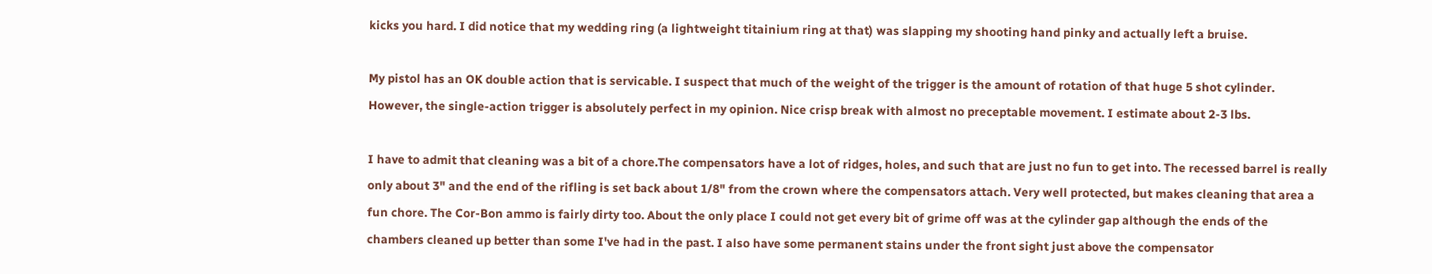kicks you hard. I did notice that my wedding ring (a lightweight titainium ring at that) was slapping my shooting hand pinky and actually left a bruise.

My pistol has an OK double action that is servicable. I suspect that much of the weight of the trigger is the amount of rotation of that huge 5 shot cylinder. However, the single-action trigger is absolutely perfect in my opinion. Nice crisp break with almost no preceptable movement. I estimate about 2-3 lbs.

I have to admit that cleaning was a bit of a chore.The compensators have a lot of ridges, holes, and such that are just no fun to get into. The recessed barrel is really only about 3" and the end of the rifling is set back about 1/8" from the crown where the compensators attach. Very well protected, but makes cleaning that area a fun chore. The Cor-Bon ammo is fairly dirty too. About the only place I could not get every bit of grime off was at the cylinder gap although the ends of the chambers cleaned up better than some I've had in the past. I also have some permanent stains under the front sight just above the compensator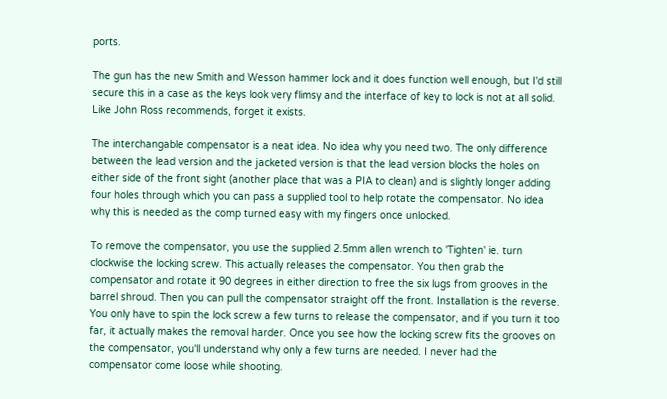ports.

The gun has the new Smith and Wesson hammer lock and it does function well enough, but I'd still secure this in a case as the keys look very flimsy and the interface of key to lock is not at all solid. Like John Ross recommends, forget it exists.

The interchangable compensator is a neat idea. No idea why you need two. The only difference between the lead version and the jacketed version is that the lead version blocks the holes on either side of the front sight (another place that was a PIA to clean) and is slightly longer adding four holes through which you can pass a supplied tool to help rotate the compensator. No idea why this is needed as the comp turned easy with my fingers once unlocked.

To remove the compensator, you use the supplied 2.5mm allen wrench to 'Tighten' ie. turn clockwise the locking screw. This actually releases the compensator. You then grab the compensator and rotate it 90 degrees in either direction to free the six lugs from grooves in the barrel shroud. Then you can pull the compensator straight off the front. Installation is the reverse. You only have to spin the lock screw a few turns to release the compensator, and if you turn it too far, it actually makes the removal harder. Once you see how the locking screw fits the grooves on the compensator, you'll understand why only a few turns are needed. I never had the compensator come loose while shooting.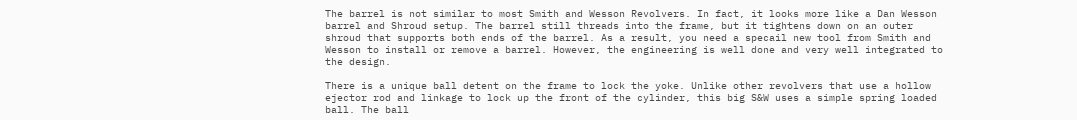The barrel is not similar to most Smith and Wesson Revolvers. In fact, it looks more like a Dan Wesson barrel and Shroud setup. The barrel still threads into the frame, but it tightens down on an outer shroud that supports both ends of the barrel. As a result, you need a specail new tool from Smith and Wesson to install or remove a barrel. However, the engineering is well done and very well integrated to the design.

There is a unique ball detent on the frame to lock the yoke. Unlike other revolvers that use a hollow ejector rod and linkage to lock up the front of the cylinder, this big S&W uses a simple spring loaded ball. The ball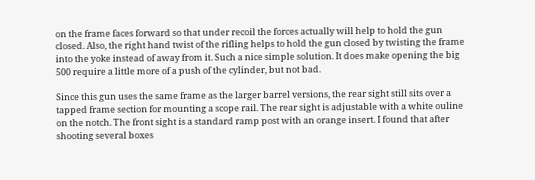on the frame faces forward so that under recoil the forces actually will help to hold the gun closed. Also, the right hand twist of the rifling helps to hold the gun closed by twisting the frame into the yoke instead of away from it. Such a nice simple solution. It does make opening the big 500 require a little more of a push of the cylinder, but not bad.

Since this gun uses the same frame as the larger barrel versions, the rear sight still sits over a tapped frame section for mounting a scope rail. The rear sight is adjustable with a white ouline on the notch. The front sight is a standard ramp post with an orange insert. I found that after shooting several boxes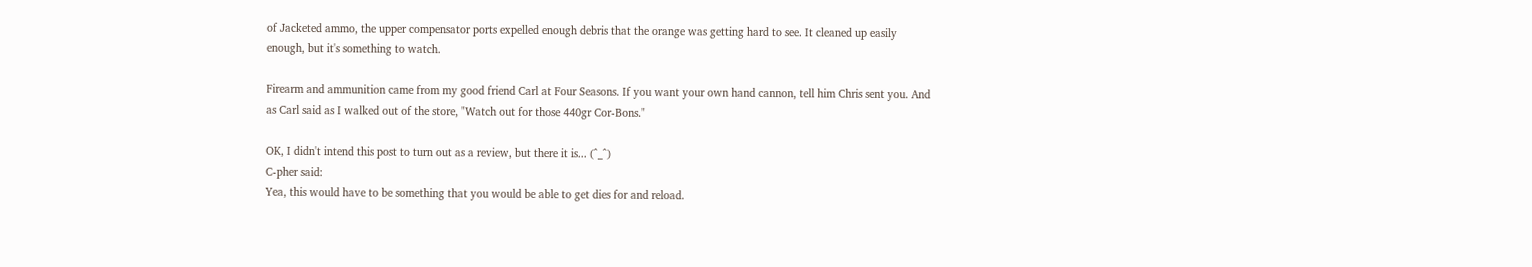of Jacketed ammo, the upper compensator ports expelled enough debris that the orange was getting hard to see. It cleaned up easily enough, but it's something to watch.

Firearm and ammunition came from my good friend Carl at Four Seasons. If you want your own hand cannon, tell him Chris sent you. And as Carl said as I walked out of the store, "Watch out for those 440gr Cor-Bons."

OK, I didn't intend this post to turn out as a review, but there it is... (^_^)
C-pher said:
Yea, this would have to be something that you would be able to get dies for and reload.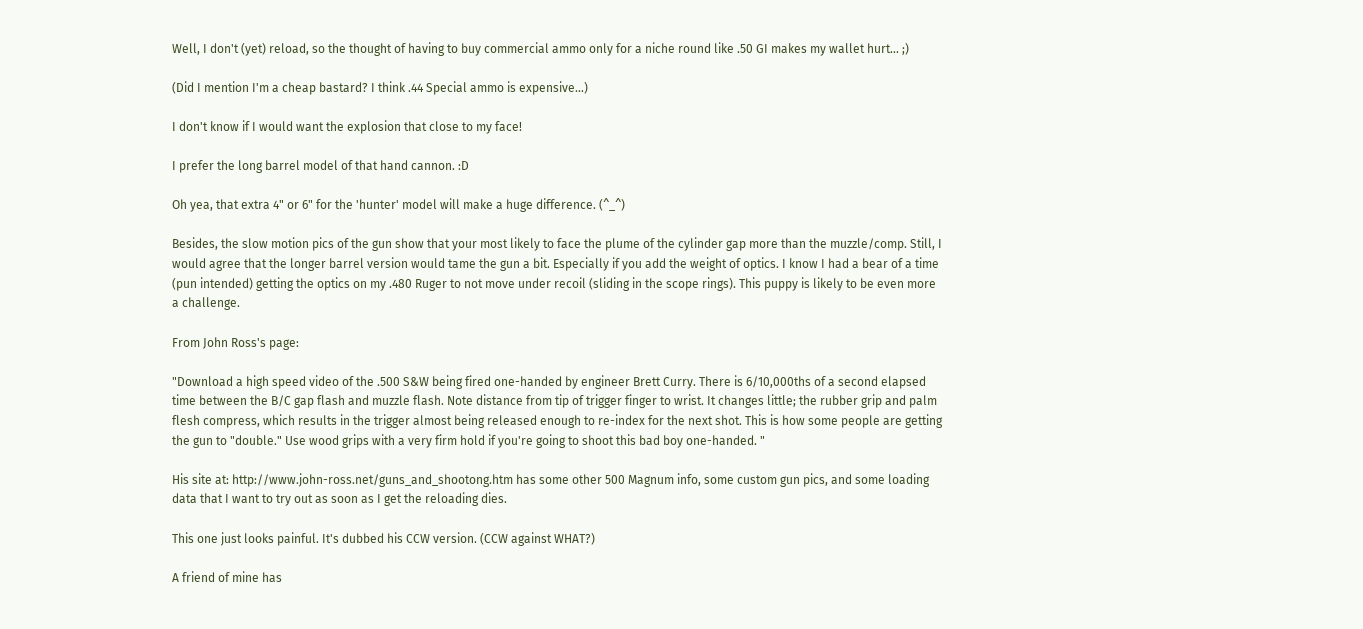Well, I don't (yet) reload, so the thought of having to buy commercial ammo only for a niche round like .50 GI makes my wallet hurt... ;)

(Did I mention I'm a cheap bastard? I think .44 Special ammo is expensive...)

I don't know if I would want the explosion that close to my face!

I prefer the long barrel model of that hand cannon. :D

Oh yea, that extra 4" or 6" for the 'hunter' model will make a huge difference. (^_^)

Besides, the slow motion pics of the gun show that your most likely to face the plume of the cylinder gap more than the muzzle/comp. Still, I would agree that the longer barrel version would tame the gun a bit. Especially if you add the weight of optics. I know I had a bear of a time (pun intended) getting the optics on my .480 Ruger to not move under recoil (sliding in the scope rings). This puppy is likely to be even more a challenge.

From John Ross's page:

"Download a high speed video of the .500 S&W being fired one-handed by engineer Brett Curry. There is 6/10,000ths of a second elapsed time between the B/C gap flash and muzzle flash. Note distance from tip of trigger finger to wrist. It changes little; the rubber grip and palm flesh compress, which results in the trigger almost being released enough to re-index for the next shot. This is how some people are getting the gun to "double." Use wood grips with a very firm hold if you're going to shoot this bad boy one-handed. "

His site at: http://www.john-ross.net/guns_and_shootong.htm has some other 500 Magnum info, some custom gun pics, and some loading data that I want to try out as soon as I get the reloading dies.

This one just looks painful. It's dubbed his CCW version. (CCW against WHAT?)

A friend of mine has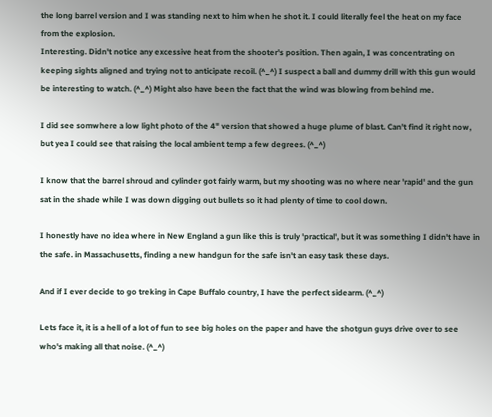the long barrel version and I was standing next to him when he shot it. I could literally feel the heat on my face from the explosion.
Interesting. Didn't notice any excessive heat from the shooter's position. Then again, I was concentrating on keeping sights aligned and trying not to anticipate recoil. (^_^) I suspect a ball and dummy drill with this gun would be interesting to watch. (^_^) Might also have been the fact that the wind was blowing from behind me.

I did see somwhere a low light photo of the 4" version that showed a huge plume of blast. Can't find it right now, but yea I could see that raising the local ambient temp a few degrees. (^_^)

I know that the barrel shroud and cylinder got fairly warm, but my shooting was no where near 'rapid' and the gun sat in the shade while I was down digging out bullets so it had plenty of time to cool down.

I honestly have no idea where in New England a gun like this is truly 'practical', but it was something I didn't have in the safe. in Massachusetts, finding a new handgun for the safe isn't an easy task these days.

And if I ever decide to go treking in Cape Buffalo country, I have the perfect sidearm. (^_^)

Lets face it, it is a hell of a lot of fun to see big holes on the paper and have the shotgun guys drive over to see who's making all that noise. (^_^)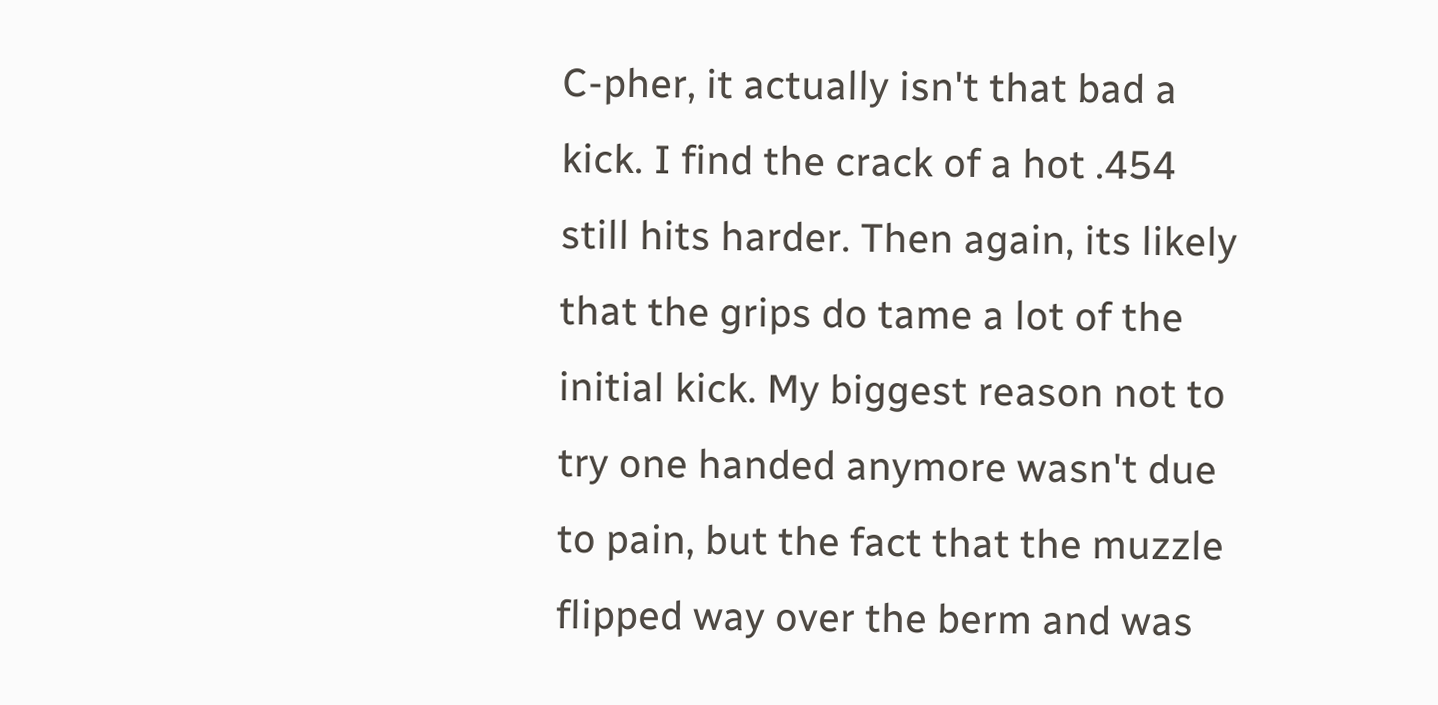C-pher, it actually isn't that bad a kick. I find the crack of a hot .454 still hits harder. Then again, its likely that the grips do tame a lot of the initial kick. My biggest reason not to try one handed anymore wasn't due to pain, but the fact that the muzzle flipped way over the berm and was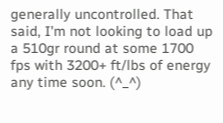generally uncontrolled. That said, I'm not looking to load up a 510gr round at some 1700 fps with 3200+ ft/lbs of energy any time soon. (^_^)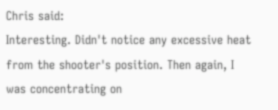Chris said:
Interesting. Didn't notice any excessive heat from the shooter's position. Then again, I was concentrating on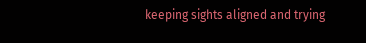keeping sights aligned and trying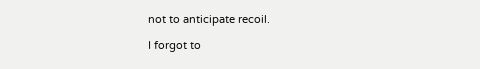not to anticipate recoil.

I forgot to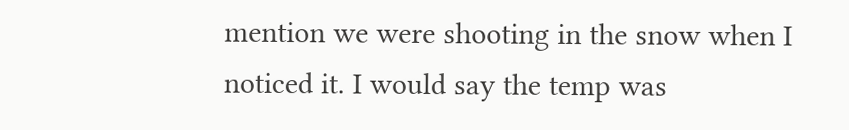mention we were shooting in the snow when I noticed it. I would say the temp was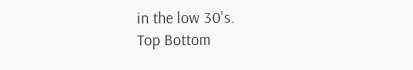in the low 30's.
Top Bottom